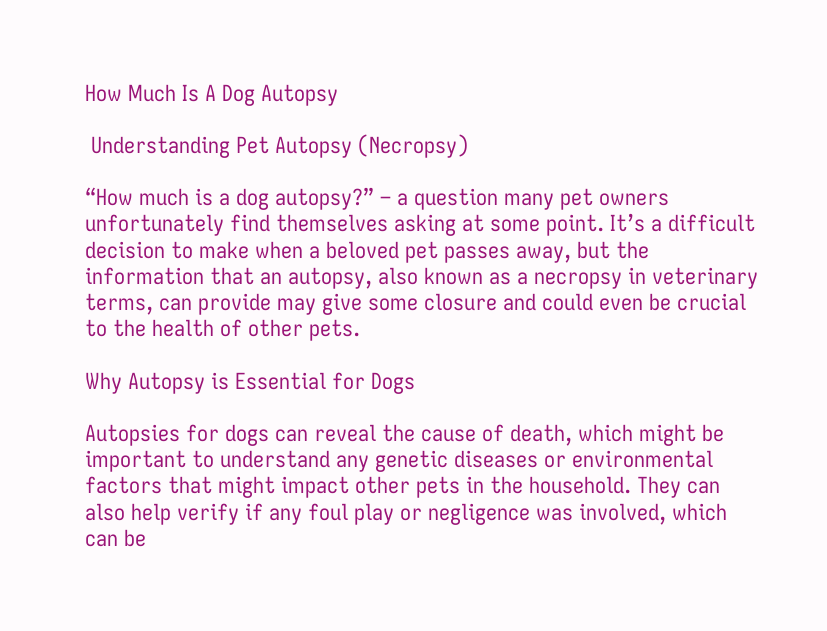How Much Is A Dog Autopsy

 Understanding Pet Autopsy (Necropsy)

“How much is a dog autopsy?” – a question many pet owners unfortunately find themselves asking at some point. It’s a difficult decision to make when a beloved pet passes away, but the information that an autopsy, also known as a necropsy in veterinary terms, can provide may give some closure and could even be crucial to the health of other pets.

Why Autopsy is Essential for Dogs

Autopsies for dogs can reveal the cause of death, which might be important to understand any genetic diseases or environmental factors that might impact other pets in the household. They can also help verify if any foul play or negligence was involved, which can be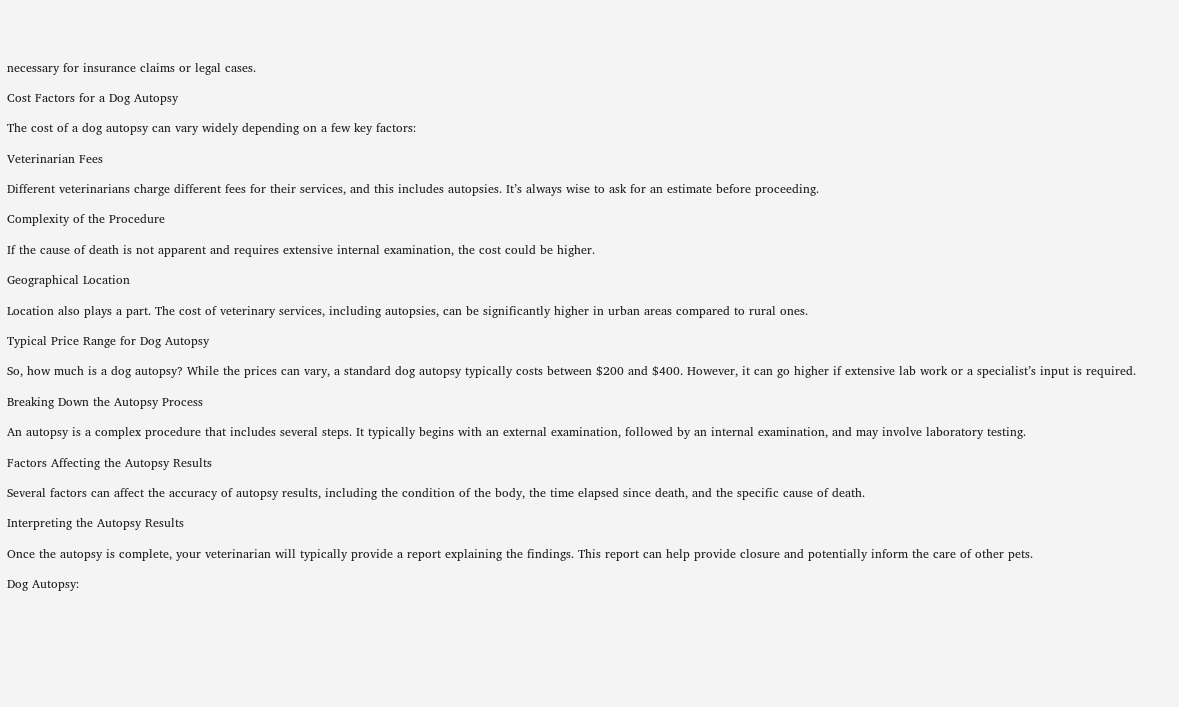necessary for insurance claims or legal cases.

Cost Factors for a Dog Autopsy

The cost of a dog autopsy can vary widely depending on a few key factors:

Veterinarian Fees

Different veterinarians charge different fees for their services, and this includes autopsies. It’s always wise to ask for an estimate before proceeding.

Complexity of the Procedure

If the cause of death is not apparent and requires extensive internal examination, the cost could be higher.

Geographical Location

Location also plays a part. The cost of veterinary services, including autopsies, can be significantly higher in urban areas compared to rural ones.

Typical Price Range for Dog Autopsy

So, how much is a dog autopsy? While the prices can vary, a standard dog autopsy typically costs between $200 and $400. However, it can go higher if extensive lab work or a specialist’s input is required.

Breaking Down the Autopsy Process

An autopsy is a complex procedure that includes several steps. It typically begins with an external examination, followed by an internal examination, and may involve laboratory testing.

Factors Affecting the Autopsy Results

Several factors can affect the accuracy of autopsy results, including the condition of the body, the time elapsed since death, and the specific cause of death.

Interpreting the Autopsy Results

Once the autopsy is complete, your veterinarian will typically provide a report explaining the findings. This report can help provide closure and potentially inform the care of other pets.

Dog Autopsy: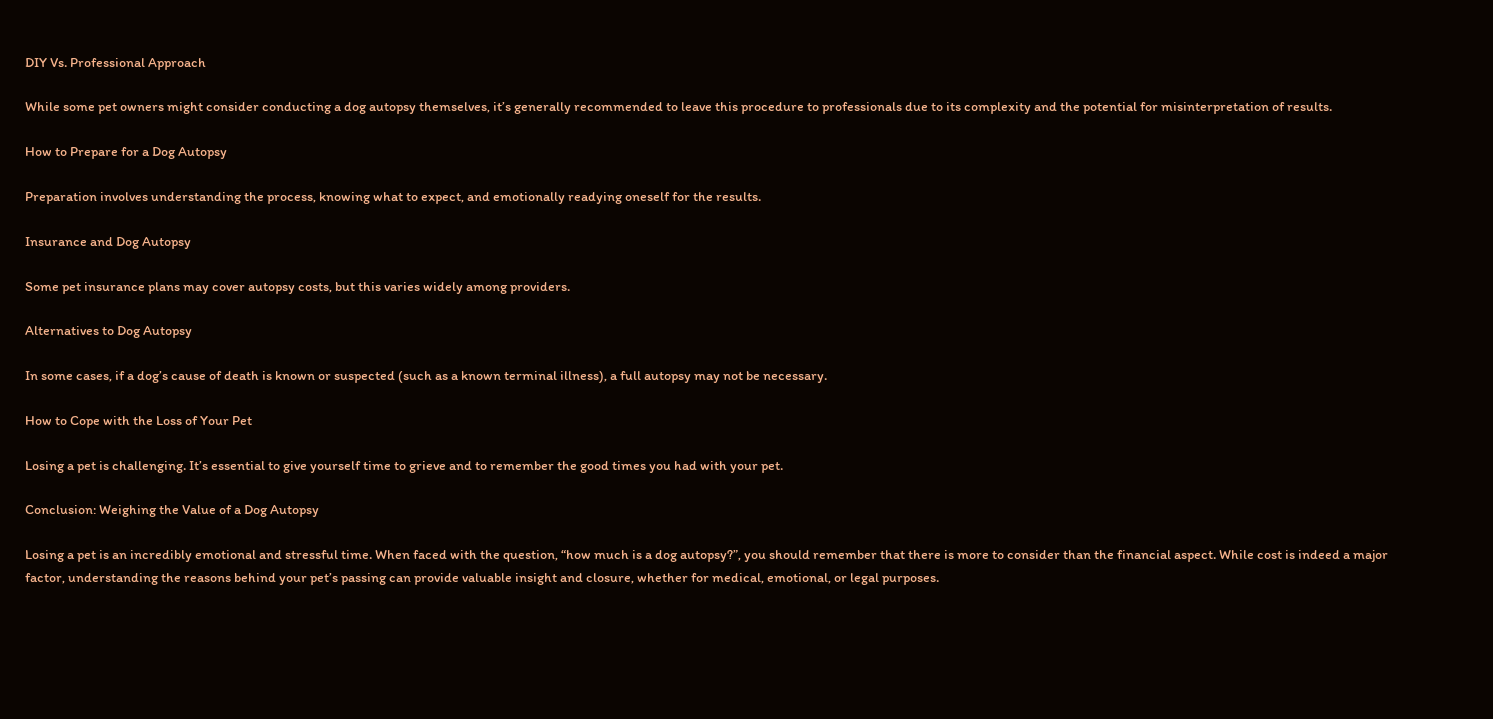DIY Vs. Professional Approach

While some pet owners might consider conducting a dog autopsy themselves, it’s generally recommended to leave this procedure to professionals due to its complexity and the potential for misinterpretation of results.

How to Prepare for a Dog Autopsy

Preparation involves understanding the process, knowing what to expect, and emotionally readying oneself for the results.

Insurance and Dog Autopsy

Some pet insurance plans may cover autopsy costs, but this varies widely among providers.

Alternatives to Dog Autopsy

In some cases, if a dog’s cause of death is known or suspected (such as a known terminal illness), a full autopsy may not be necessary.

How to Cope with the Loss of Your Pet

Losing a pet is challenging. It’s essential to give yourself time to grieve and to remember the good times you had with your pet.

Conclusion: Weighing the Value of a Dog Autopsy

Losing a pet is an incredibly emotional and stressful time. When faced with the question, “how much is a dog autopsy?”, you should remember that there is more to consider than the financial aspect. While cost is indeed a major factor, understanding the reasons behind your pet’s passing can provide valuable insight and closure, whether for medical, emotional, or legal purposes.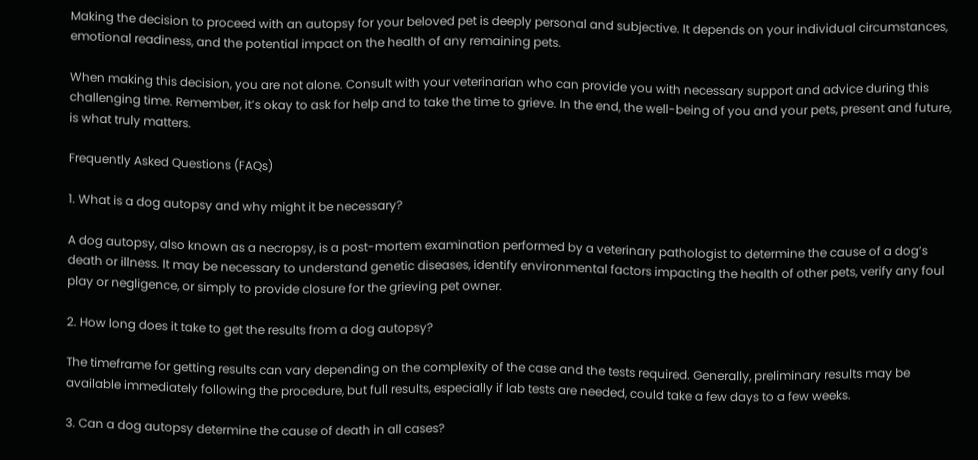Making the decision to proceed with an autopsy for your beloved pet is deeply personal and subjective. It depends on your individual circumstances, emotional readiness, and the potential impact on the health of any remaining pets.

When making this decision, you are not alone. Consult with your veterinarian who can provide you with necessary support and advice during this challenging time. Remember, it’s okay to ask for help and to take the time to grieve. In the end, the well-being of you and your pets, present and future, is what truly matters.

Frequently Asked Questions (FAQs)

1. What is a dog autopsy and why might it be necessary?

A dog autopsy, also known as a necropsy, is a post-mortem examination performed by a veterinary pathologist to determine the cause of a dog’s death or illness. It may be necessary to understand genetic diseases, identify environmental factors impacting the health of other pets, verify any foul play or negligence, or simply to provide closure for the grieving pet owner.

2. How long does it take to get the results from a dog autopsy?

The timeframe for getting results can vary depending on the complexity of the case and the tests required. Generally, preliminary results may be available immediately following the procedure, but full results, especially if lab tests are needed, could take a few days to a few weeks.

3. Can a dog autopsy determine the cause of death in all cases?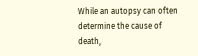While an autopsy can often determine the cause of death,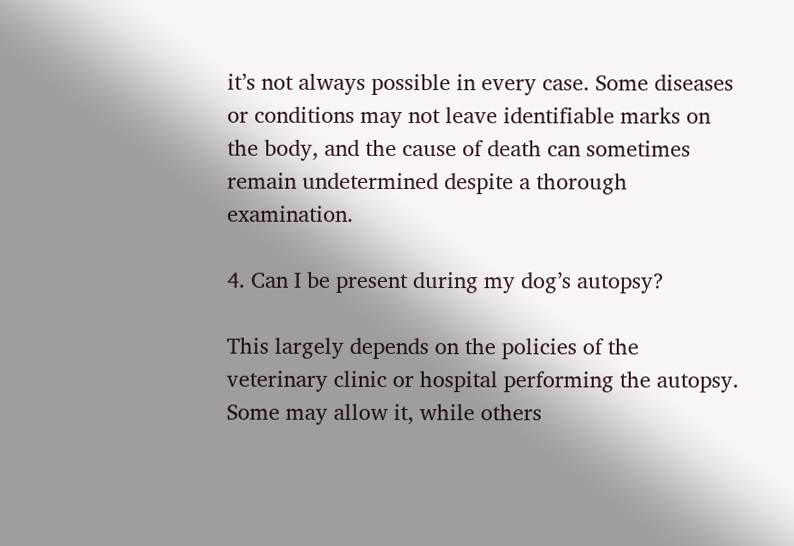it’s not always possible in every case. Some diseases or conditions may not leave identifiable marks on the body, and the cause of death can sometimes remain undetermined despite a thorough examination.

4. Can I be present during my dog’s autopsy?

This largely depends on the policies of the veterinary clinic or hospital performing the autopsy. Some may allow it, while others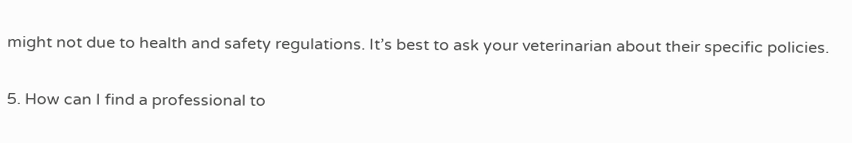might not due to health and safety regulations. It’s best to ask your veterinarian about their specific policies.

5. How can I find a professional to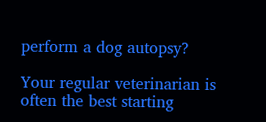perform a dog autopsy?

Your regular veterinarian is often the best starting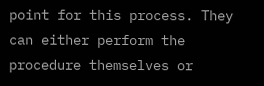point for this process. They can either perform the procedure themselves or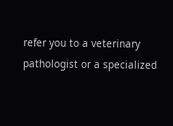refer you to a veterinary pathologist or a specialized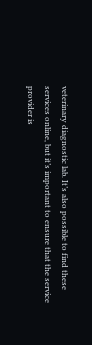veterinary diagnostic lab. It’s also possible to find these services online, but it’s important to ensure that the service provider is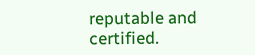reputable and certified.